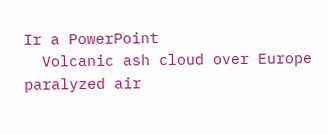Ir a PowerPoint
  Volcanic ash cloud over Europe paralyzed air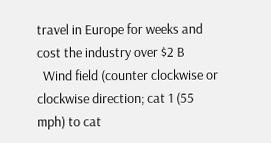travel in Europe for weeks and cost the industry over $2 B
  Wind field (counter clockwise or clockwise direction; cat 1 (55 mph) to cat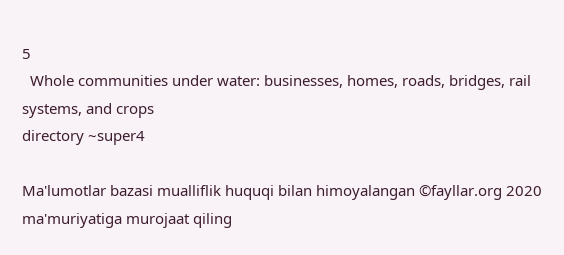5
  Whole communities under water: businesses, homes, roads, bridges, rail systems, and crops
directory ~super4

Ma'lumotlar bazasi mualliflik huquqi bilan himoyalangan ©fayllar.org 2020
ma'muriyatiga murojaat qiling